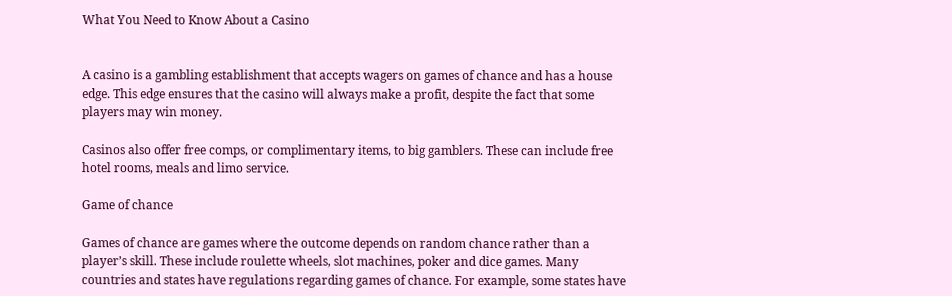What You Need to Know About a Casino


A casino is a gambling establishment that accepts wagers on games of chance and has a house edge. This edge ensures that the casino will always make a profit, despite the fact that some players may win money.

Casinos also offer free comps, or complimentary items, to big gamblers. These can include free hotel rooms, meals and limo service.

Game of chance

Games of chance are games where the outcome depends on random chance rather than a player’s skill. These include roulette wheels, slot machines, poker and dice games. Many countries and states have regulations regarding games of chance. For example, some states have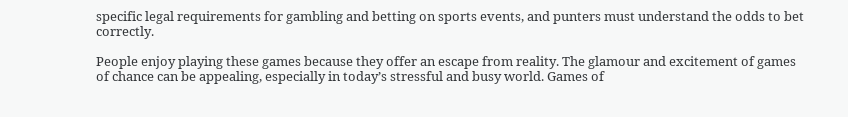specific legal requirements for gambling and betting on sports events, and punters must understand the odds to bet correctly.

People enjoy playing these games because they offer an escape from reality. The glamour and excitement of games of chance can be appealing, especially in today’s stressful and busy world. Games of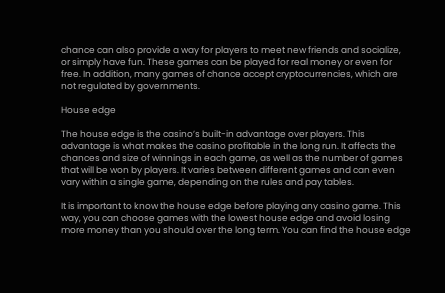chance can also provide a way for players to meet new friends and socialize, or simply have fun. These games can be played for real money or even for free. In addition, many games of chance accept cryptocurrencies, which are not regulated by governments.

House edge

The house edge is the casino’s built-in advantage over players. This advantage is what makes the casino profitable in the long run. It affects the chances and size of winnings in each game, as well as the number of games that will be won by players. It varies between different games and can even vary within a single game, depending on the rules and pay tables.

It is important to know the house edge before playing any casino game. This way, you can choose games with the lowest house edge and avoid losing more money than you should over the long term. You can find the house edge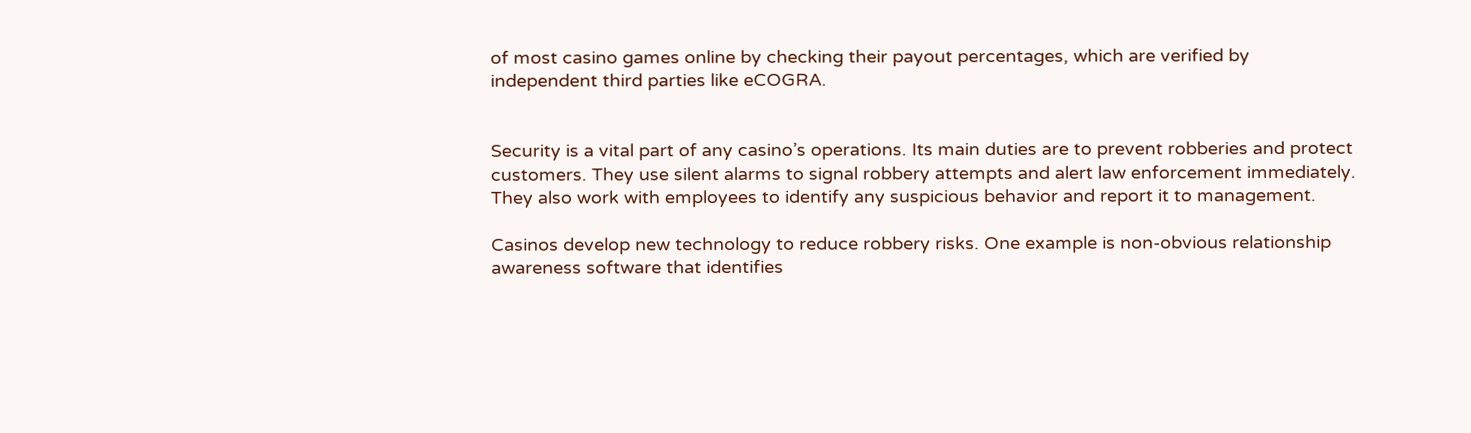of most casino games online by checking their payout percentages, which are verified by independent third parties like eCOGRA.


Security is a vital part of any casino’s operations. Its main duties are to prevent robberies and protect customers. They use silent alarms to signal robbery attempts and alert law enforcement immediately. They also work with employees to identify any suspicious behavior and report it to management.

Casinos develop new technology to reduce robbery risks. One example is non-obvious relationship awareness software that identifies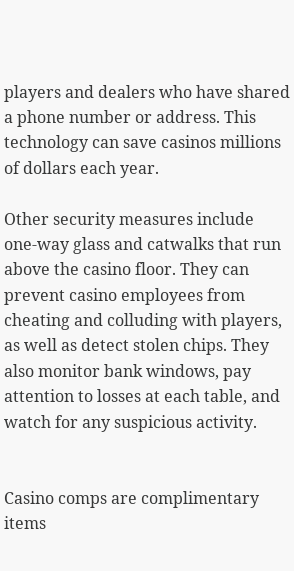players and dealers who have shared a phone number or address. This technology can save casinos millions of dollars each year.

Other security measures include one-way glass and catwalks that run above the casino floor. They can prevent casino employees from cheating and colluding with players, as well as detect stolen chips. They also monitor bank windows, pay attention to losses at each table, and watch for any suspicious activity.


Casino comps are complimentary items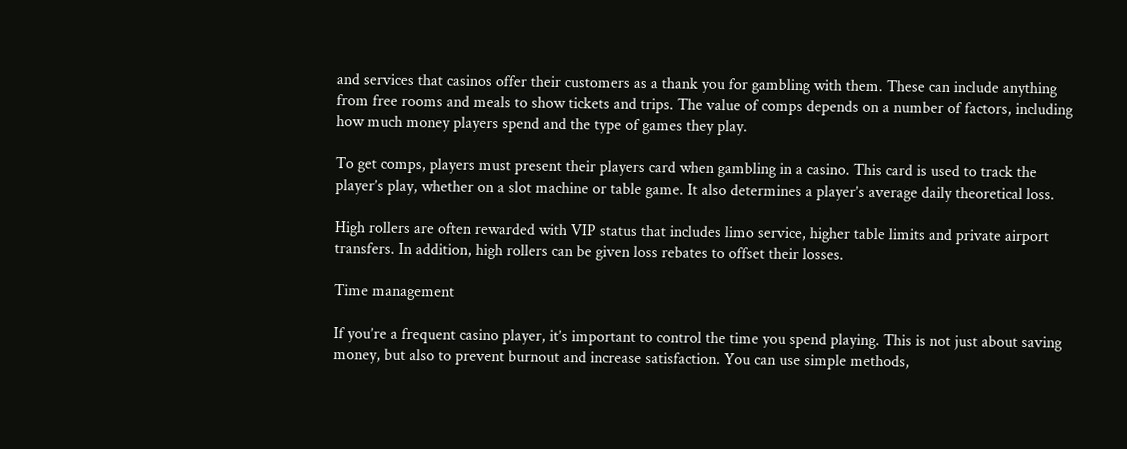and services that casinos offer their customers as a thank you for gambling with them. These can include anything from free rooms and meals to show tickets and trips. The value of comps depends on a number of factors, including how much money players spend and the type of games they play.

To get comps, players must present their players card when gambling in a casino. This card is used to track the player’s play, whether on a slot machine or table game. It also determines a player’s average daily theoretical loss.

High rollers are often rewarded with VIP status that includes limo service, higher table limits and private airport transfers. In addition, high rollers can be given loss rebates to offset their losses.

Time management

If you’re a frequent casino player, it’s important to control the time you spend playing. This is not just about saving money, but also to prevent burnout and increase satisfaction. You can use simple methods,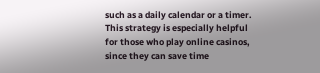such as a daily calendar or a timer. This strategy is especially helpful for those who play online casinos, since they can save time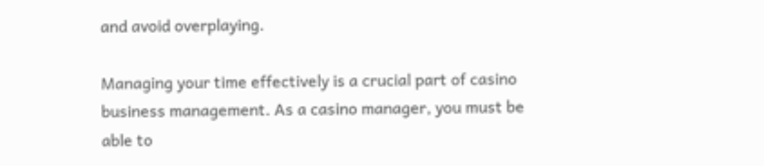and avoid overplaying.

Managing your time effectively is a crucial part of casino business management. As a casino manager, you must be able to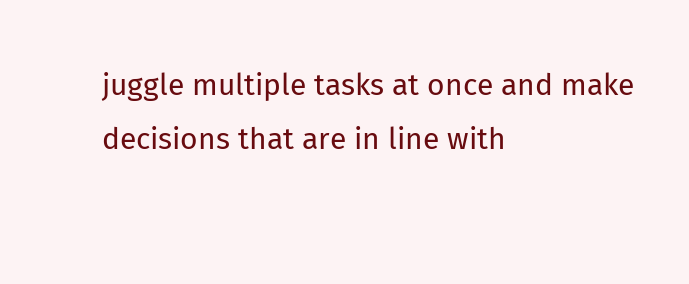juggle multiple tasks at once and make decisions that are in line with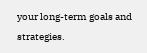your long-term goals and strategies.